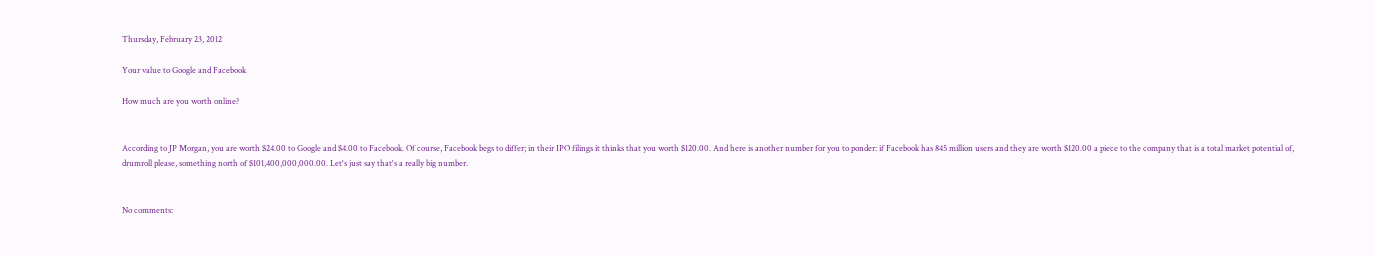Thursday, February 23, 2012

Your value to Google and Facebook

How much are you worth online?


According to JP Morgan, you are worth $24.00 to Google and $4.00 to Facebook. Of course, Facebook begs to differ; in their IPO filings it thinks that you worth $120.00. And here is another number for you to ponder: if Facebook has 845 million users and they are worth $120.00 a piece to the company that is a total market potential of, drumroll please, something north of $101,400,000,000.00. Let's just say that's a really big number.


No comments: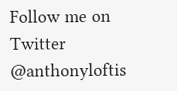Follow me on Twitter @anthonyloftis